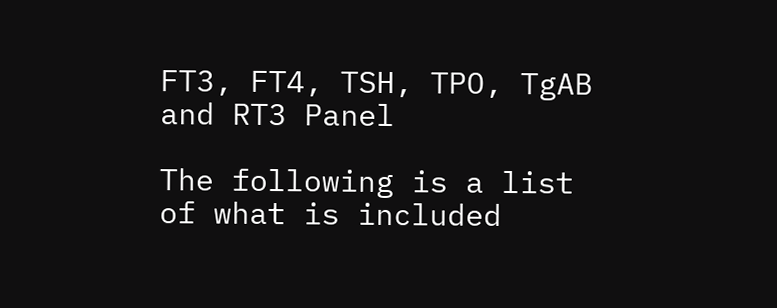FT3, FT4, TSH, TPO, TgAB and RT3 Panel

The following is a list of what is included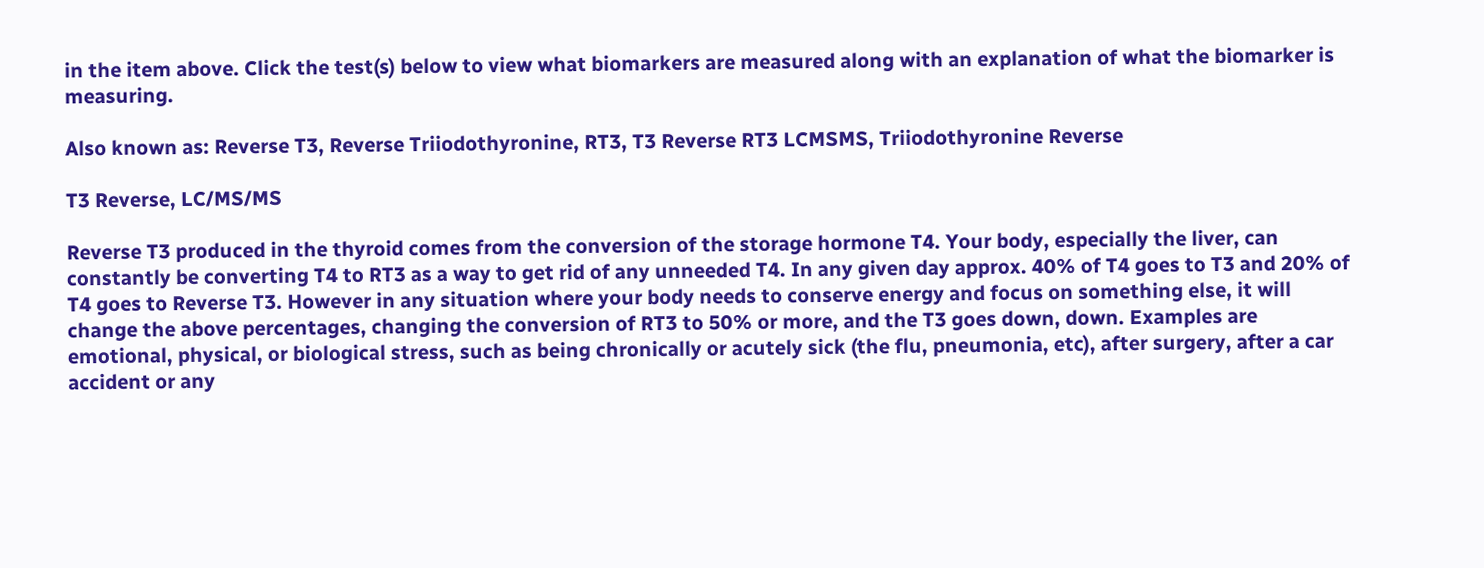in the item above. Click the test(s) below to view what biomarkers are measured along with an explanation of what the biomarker is measuring.

Also known as: Reverse T3, Reverse Triiodothyronine, RT3, T3 Reverse RT3 LCMSMS, Triiodothyronine Reverse

T3 Reverse, LC/MS/MS

Reverse T3 produced in the thyroid comes from the conversion of the storage hormone T4. Your body, especially the liver, can constantly be converting T4 to RT3 as a way to get rid of any unneeded T4. In any given day approx. 40% of T4 goes to T3 and 20% of T4 goes to Reverse T3. However in any situation where your body needs to conserve energy and focus on something else, it will change the above percentages, changing the conversion of RT3 to 50% or more, and the T3 goes down, down. Examples are emotional, physical, or biological stress, such as being chronically or acutely sick (the flu, pneumonia, etc), after surgery, after a car accident or any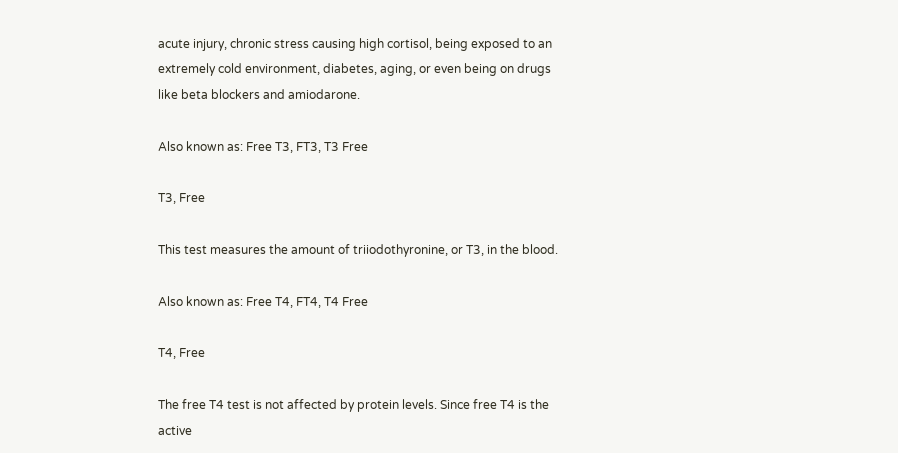acute injury, chronic stress causing high cortisol, being exposed to an extremely cold environment, diabetes, aging, or even being on drugs like beta blockers and amiodarone.

Also known as: Free T3, FT3, T3 Free

T3, Free

This test measures the amount of triiodothyronine, or T3, in the blood.

Also known as: Free T4, FT4, T4 Free

T4, Free

The free T4 test is not affected by protein levels. Since free T4 is the active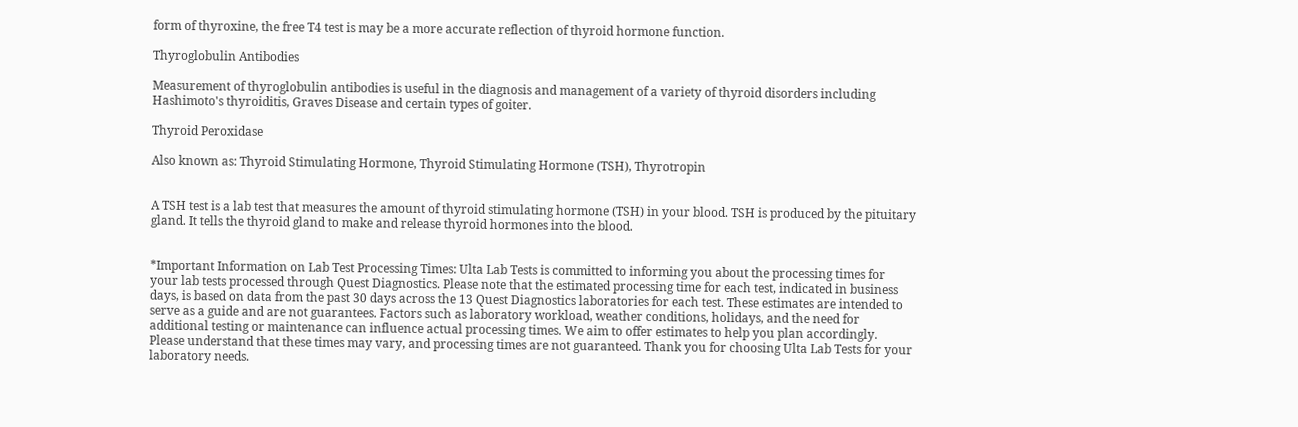form of thyroxine, the free T4 test is may be a more accurate reflection of thyroid hormone function.

Thyroglobulin Antibodies

Measurement of thyroglobulin antibodies is useful in the diagnosis and management of a variety of thyroid disorders including Hashimoto's thyroiditis, Graves Disease and certain types of goiter.

Thyroid Peroxidase

Also known as: Thyroid Stimulating Hormone, Thyroid Stimulating Hormone (TSH), Thyrotropin


A TSH test is a lab test that measures the amount of thyroid stimulating hormone (TSH) in your blood. TSH is produced by the pituitary gland. It tells the thyroid gland to make and release thyroid hormones into the blood.


*Important Information on Lab Test Processing Times: Ulta Lab Tests is committed to informing you about the processing times for your lab tests processed through Quest Diagnostics. Please note that the estimated processing time for each test, indicated in business days, is based on data from the past 30 days across the 13 Quest Diagnostics laboratories for each test. These estimates are intended to serve as a guide and are not guarantees. Factors such as laboratory workload, weather conditions, holidays, and the need for additional testing or maintenance can influence actual processing times. We aim to offer estimates to help you plan accordingly. Please understand that these times may vary, and processing times are not guaranteed. Thank you for choosing Ulta Lab Tests for your laboratory needs.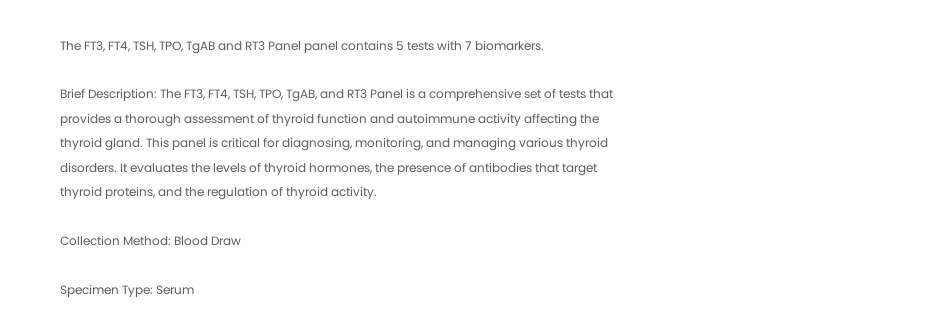The FT3, FT4, TSH, TPO, TgAB and RT3 Panel panel contains 5 tests with 7 biomarkers.

Brief Description: The FT3, FT4, TSH, TPO, TgAB, and RT3 Panel is a comprehensive set of tests that provides a thorough assessment of thyroid function and autoimmune activity affecting the thyroid gland. This panel is critical for diagnosing, monitoring, and managing various thyroid disorders. It evaluates the levels of thyroid hormones, the presence of antibodies that target thyroid proteins, and the regulation of thyroid activity.

Collection Method: Blood Draw

Specimen Type: Serum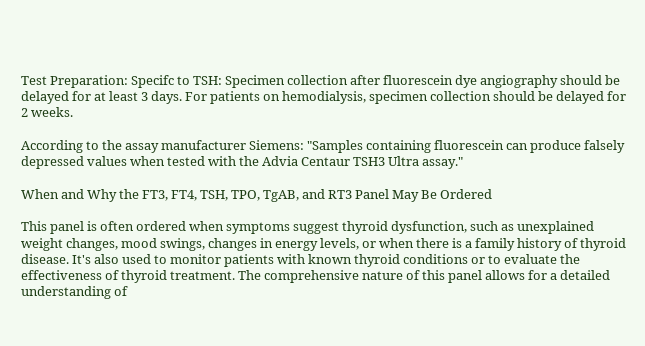Test Preparation: Specifc to TSH: Specimen collection after fluorescein dye angiography should be delayed for at least 3 days. For patients on hemodialysis, specimen collection should be delayed for 2 weeks.

According to the assay manufacturer Siemens: "Samples containing fluorescein can produce falsely depressed values when tested with the Advia Centaur TSH3 Ultra assay."

When and Why the FT3, FT4, TSH, TPO, TgAB, and RT3 Panel May Be Ordered

This panel is often ordered when symptoms suggest thyroid dysfunction, such as unexplained weight changes, mood swings, changes in energy levels, or when there is a family history of thyroid disease. It's also used to monitor patients with known thyroid conditions or to evaluate the effectiveness of thyroid treatment. The comprehensive nature of this panel allows for a detailed understanding of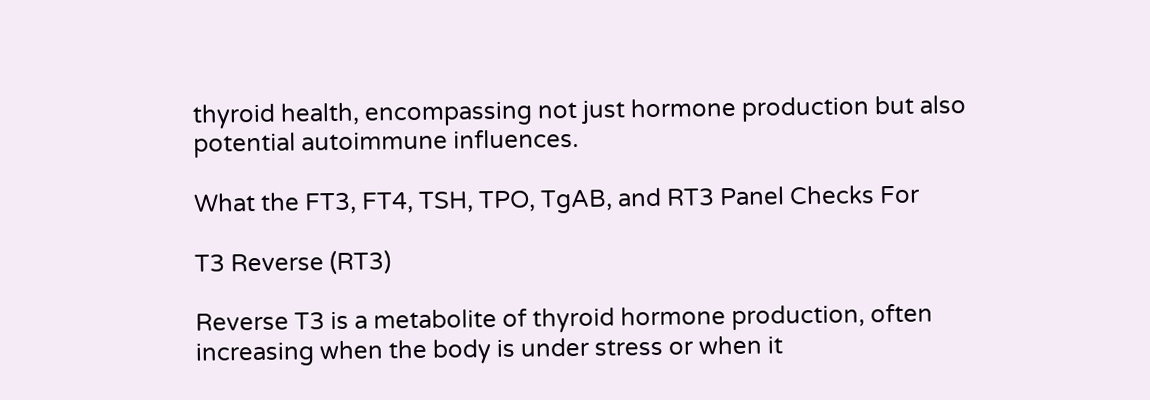thyroid health, encompassing not just hormone production but also potential autoimmune influences.

What the FT3, FT4, TSH, TPO, TgAB, and RT3 Panel Checks For

T3 Reverse (RT3)

Reverse T3 is a metabolite of thyroid hormone production, often increasing when the body is under stress or when it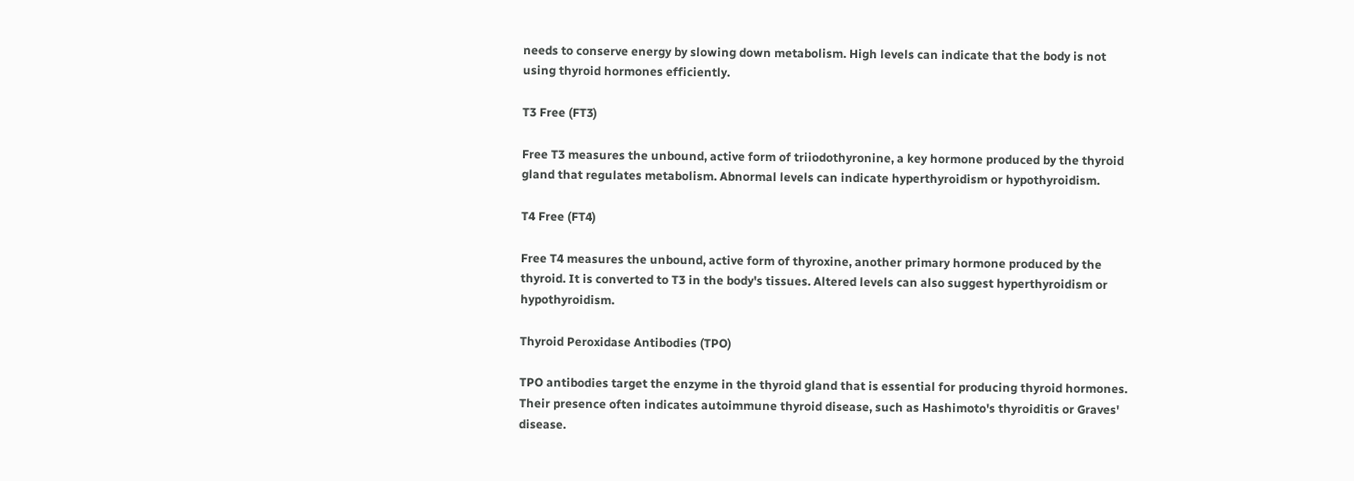needs to conserve energy by slowing down metabolism. High levels can indicate that the body is not using thyroid hormones efficiently.

T3 Free (FT3)

Free T3 measures the unbound, active form of triiodothyronine, a key hormone produced by the thyroid gland that regulates metabolism. Abnormal levels can indicate hyperthyroidism or hypothyroidism.

T4 Free (FT4)

Free T4 measures the unbound, active form of thyroxine, another primary hormone produced by the thyroid. It is converted to T3 in the body's tissues. Altered levels can also suggest hyperthyroidism or hypothyroidism.

Thyroid Peroxidase Antibodies (TPO)

TPO antibodies target the enzyme in the thyroid gland that is essential for producing thyroid hormones. Their presence often indicates autoimmune thyroid disease, such as Hashimoto's thyroiditis or Graves' disease.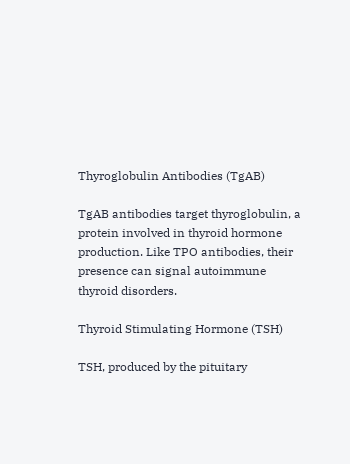Thyroglobulin Antibodies (TgAB)

TgAB antibodies target thyroglobulin, a protein involved in thyroid hormone production. Like TPO antibodies, their presence can signal autoimmune thyroid disorders.

Thyroid Stimulating Hormone (TSH)

TSH, produced by the pituitary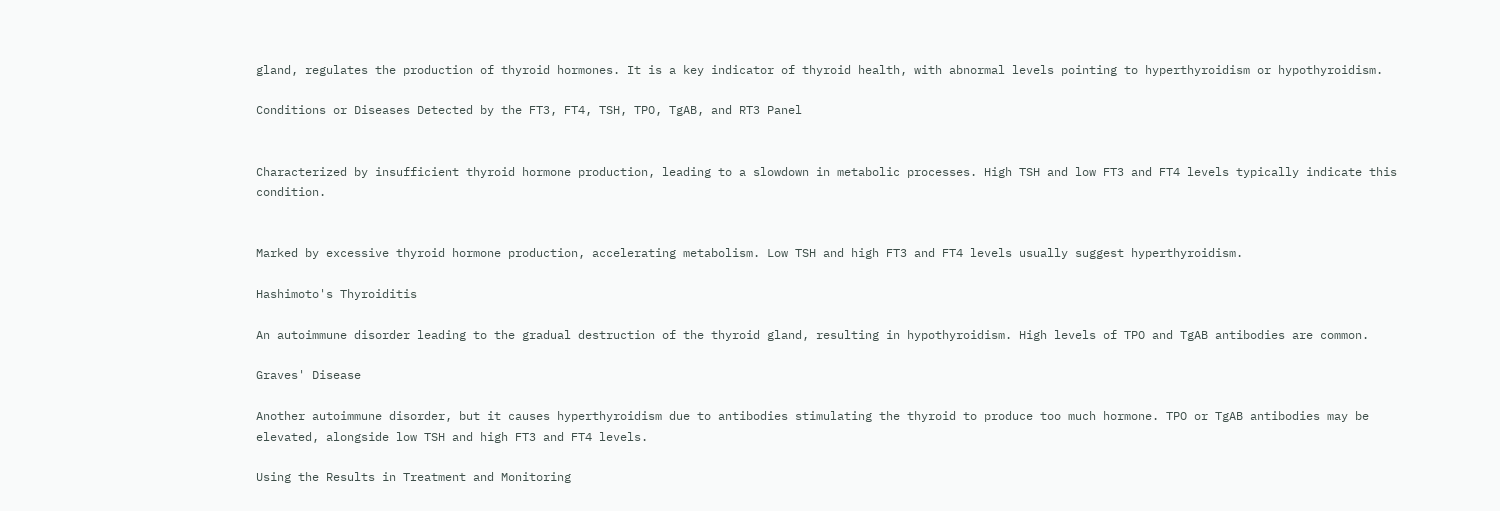gland, regulates the production of thyroid hormones. It is a key indicator of thyroid health, with abnormal levels pointing to hyperthyroidism or hypothyroidism.

Conditions or Diseases Detected by the FT3, FT4, TSH, TPO, TgAB, and RT3 Panel


Characterized by insufficient thyroid hormone production, leading to a slowdown in metabolic processes. High TSH and low FT3 and FT4 levels typically indicate this condition.


Marked by excessive thyroid hormone production, accelerating metabolism. Low TSH and high FT3 and FT4 levels usually suggest hyperthyroidism.

Hashimoto's Thyroiditis

An autoimmune disorder leading to the gradual destruction of the thyroid gland, resulting in hypothyroidism. High levels of TPO and TgAB antibodies are common.

Graves' Disease

Another autoimmune disorder, but it causes hyperthyroidism due to antibodies stimulating the thyroid to produce too much hormone. TPO or TgAB antibodies may be elevated, alongside low TSH and high FT3 and FT4 levels.

Using the Results in Treatment and Monitoring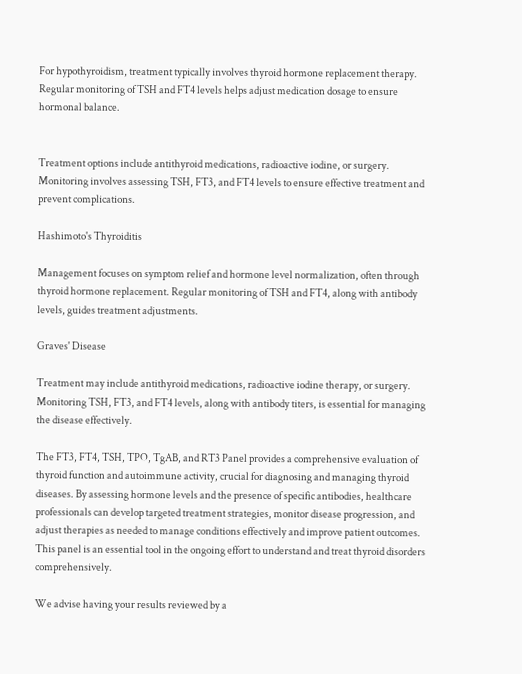For hypothyroidism, treatment typically involves thyroid hormone replacement therapy. Regular monitoring of TSH and FT4 levels helps adjust medication dosage to ensure hormonal balance.


Treatment options include antithyroid medications, radioactive iodine, or surgery. Monitoring involves assessing TSH, FT3, and FT4 levels to ensure effective treatment and prevent complications.

Hashimoto's Thyroiditis

Management focuses on symptom relief and hormone level normalization, often through thyroid hormone replacement. Regular monitoring of TSH and FT4, along with antibody levels, guides treatment adjustments.

Graves' Disease

Treatment may include antithyroid medications, radioactive iodine therapy, or surgery. Monitoring TSH, FT3, and FT4 levels, along with antibody titers, is essential for managing the disease effectively.

The FT3, FT4, TSH, TPO, TgAB, and RT3 Panel provides a comprehensive evaluation of thyroid function and autoimmune activity, crucial for diagnosing and managing thyroid diseases. By assessing hormone levels and the presence of specific antibodies, healthcare professionals can develop targeted treatment strategies, monitor disease progression, and adjust therapies as needed to manage conditions effectively and improve patient outcomes. This panel is an essential tool in the ongoing effort to understand and treat thyroid disorders comprehensively.

We advise having your results reviewed by a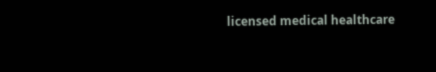licensed medical healthcare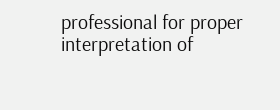professional for proper interpretation of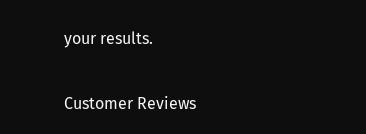your results.

Customer Reviews